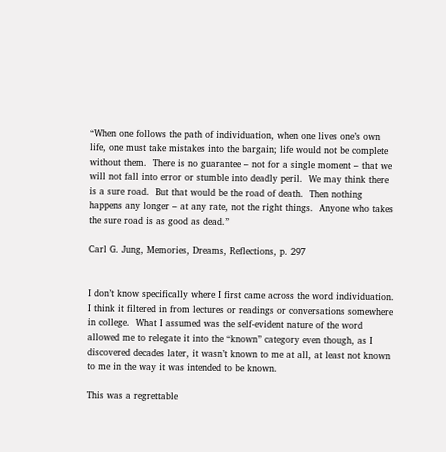“When one follows the path of individuation, when one lives one’s own life, one must take mistakes into the bargain; life would not be complete without them.  There is no guarantee – not for a single moment – that we will not fall into error or stumble into deadly peril.  We may think there is a sure road.  But that would be the road of death.  Then nothing happens any longer – at any rate, not the right things.  Anyone who takes the sure road is as good as dead.”

Carl G. Jung, Memories, Dreams, Reflections, p. 297


I don’t know specifically where I first came across the word individuation.  I think it filtered in from lectures or readings or conversations somewhere in college.  What I assumed was the self-evident nature of the word allowed me to relegate it into the “known” category even though, as I discovered decades later, it wasn’t known to me at all, at least not known to me in the way it was intended to be known.

This was a regrettable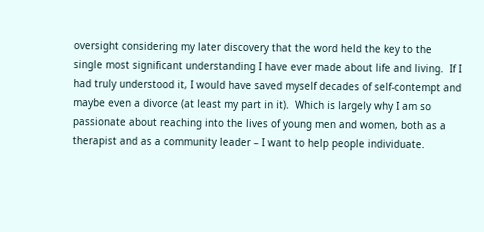oversight considering my later discovery that the word held the key to the single most significant understanding I have ever made about life and living.  If I had truly understood it, I would have saved myself decades of self-contempt and maybe even a divorce (at least my part in it).  Which is largely why I am so passionate about reaching into the lives of young men and women, both as a therapist and as a community leader – I want to help people individuate.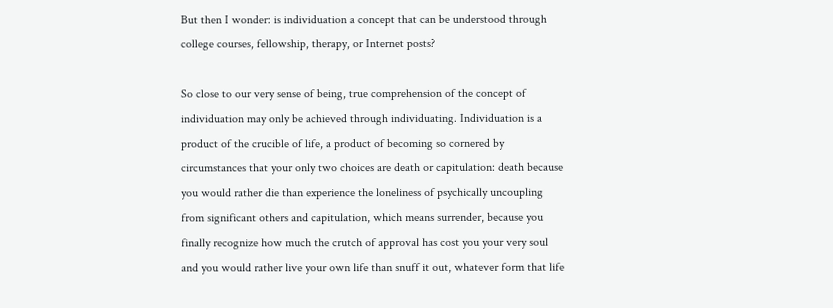But then I wonder: is individuation a concept that can be understood through college courses, fellowship, therapy, or Internet posts?

So close to our very sense of being, true comprehension of the concept of individuation may only be achieved through individuating. Individuation is a product of the crucible of life, a product of becoming so cornered by circumstances that your only two choices are death or capitulation: death because you would rather die than experience the loneliness of psychically uncoupling from significant others and capitulation, which means surrender, because you finally recognize how much the crutch of approval has cost you your very soul and you would rather live your own life than snuff it out, whatever form that life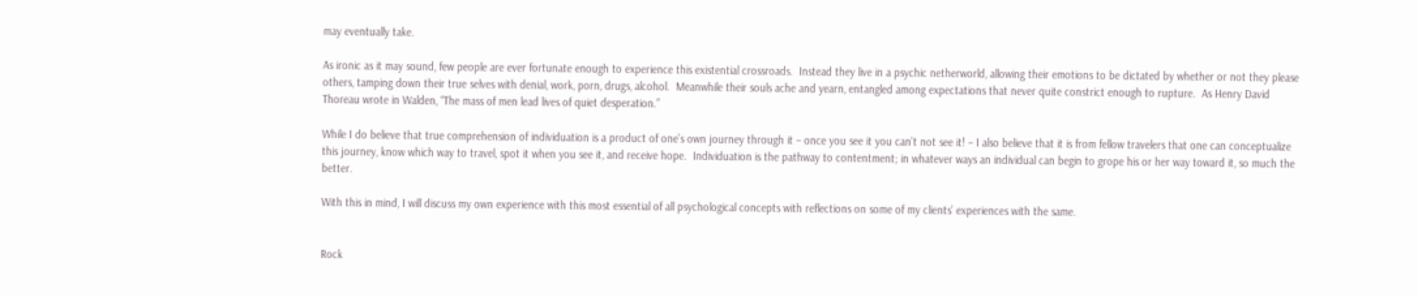may eventually take.

As ironic as it may sound, few people are ever fortunate enough to experience this existential crossroads.  Instead they live in a psychic netherworld, allowing their emotions to be dictated by whether or not they please others, tamping down their true selves with denial, work, porn, drugs, alcohol.  Meanwhile their souls ache and yearn, entangled among expectations that never quite constrict enough to rupture.  As Henry David Thoreau wrote in Walden, “The mass of men lead lives of quiet desperation.”

While I do believe that true comprehension of individuation is a product of one’s own journey through it – once you see it you can’t not see it! – I also believe that it is from fellow travelers that one can conceptualize this journey, know which way to travel, spot it when you see it, and receive hope.  Individuation is the pathway to contentment; in whatever ways an individual can begin to grope his or her way toward it, so much the better.

With this in mind, I will discuss my own experience with this most essential of all psychological concepts with reflections on some of my clients’ experiences with the same.


Rock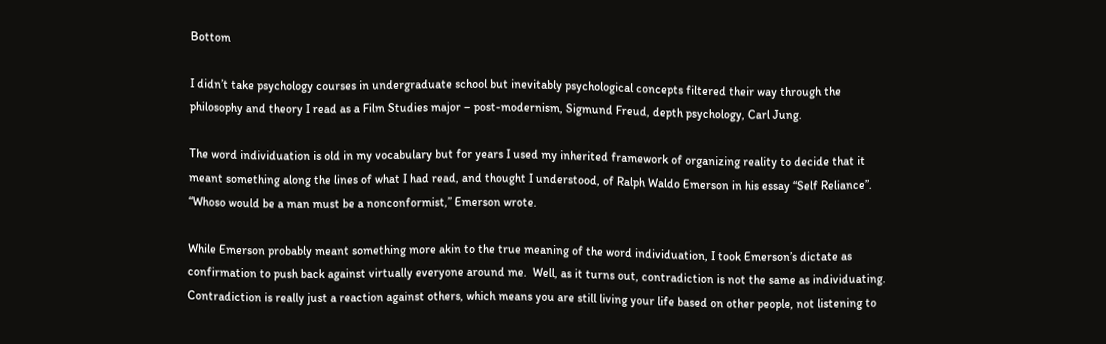Bottom

I didn’t take psychology courses in undergraduate school but inevitably psychological concepts filtered their way through the philosophy and theory I read as a Film Studies major – post-modernism, Sigmund Freud, depth psychology, Carl Jung.

The word individuation is old in my vocabulary but for years I used my inherited framework of organizing reality to decide that it meant something along the lines of what I had read, and thought I understood, of Ralph Waldo Emerson in his essay “Self Reliance”.  “Whoso would be a man must be a nonconformist,” Emerson wrote.

While Emerson probably meant something more akin to the true meaning of the word individuation, I took Emerson’s dictate as confirmation to push back against virtually everyone around me.  Well, as it turns out, contradiction is not the same as individuating.  Contradiction is really just a reaction against others, which means you are still living your life based on other people, not listening to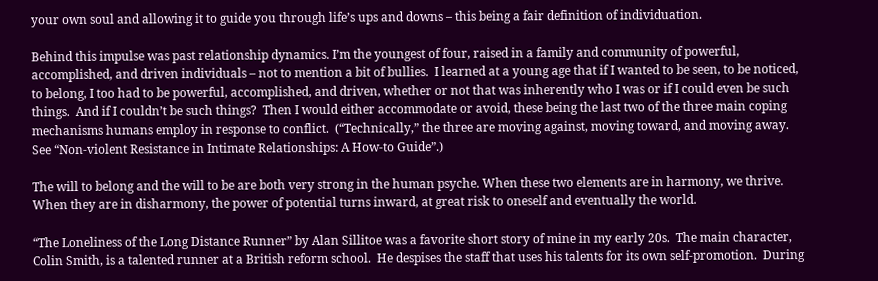your own soul and allowing it to guide you through life’s ups and downs – this being a fair definition of individuation.

Behind this impulse was past relationship dynamics. I’m the youngest of four, raised in a family and community of powerful, accomplished, and driven individuals – not to mention a bit of bullies.  I learned at a young age that if I wanted to be seen, to be noticed, to belong, I too had to be powerful, accomplished, and driven, whether or not that was inherently who I was or if I could even be such things.  And if I couldn’t be such things?  Then I would either accommodate or avoid, these being the last two of the three main coping mechanisms humans employ in response to conflict.  (“Technically,” the three are moving against, moving toward, and moving away.  See “Non-violent Resistance in Intimate Relationships: A How-to Guide”.)

The will to belong and the will to be are both very strong in the human psyche. When these two elements are in harmony, we thrive.  When they are in disharmony, the power of potential turns inward, at great risk to oneself and eventually the world.

“The Loneliness of the Long Distance Runner” by Alan Sillitoe was a favorite short story of mine in my early 20s.  The main character, Colin Smith, is a talented runner at a British reform school.  He despises the staff that uses his talents for its own self-promotion.  During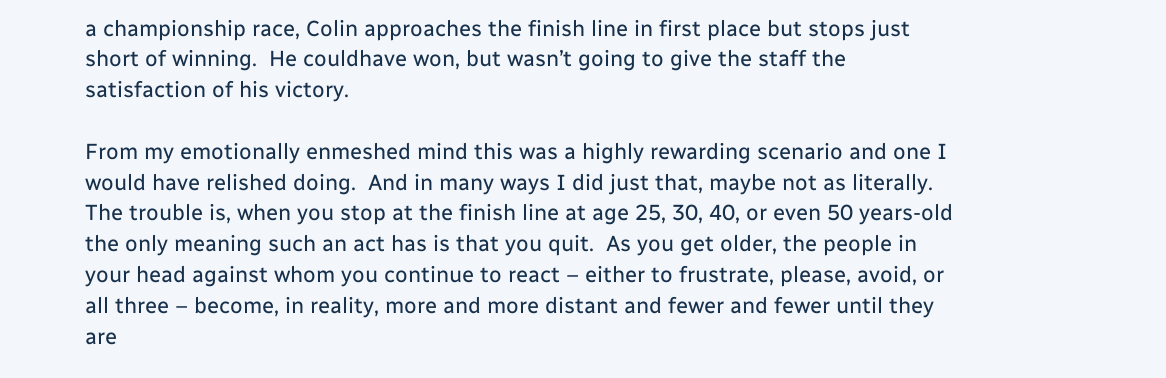a championship race, Colin approaches the finish line in first place but stops just short of winning.  He couldhave won, but wasn’t going to give the staff the satisfaction of his victory.

From my emotionally enmeshed mind this was a highly rewarding scenario and one I would have relished doing.  And in many ways I did just that, maybe not as literally.  The trouble is, when you stop at the finish line at age 25, 30, 40, or even 50 years-old the only meaning such an act has is that you quit.  As you get older, the people in your head against whom you continue to react – either to frustrate, please, avoid, or all three – become, in reality, more and more distant and fewer and fewer until they are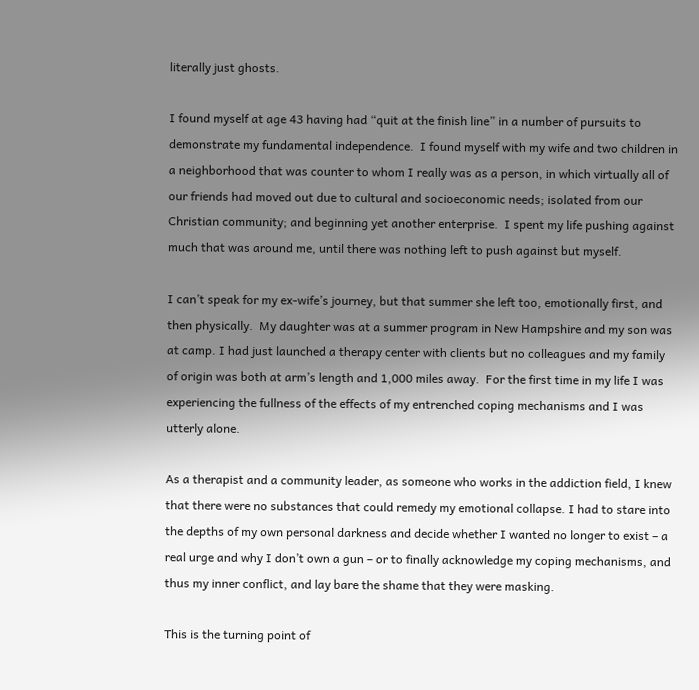literally just ghosts.

I found myself at age 43 having had “quit at the finish line” in a number of pursuits to demonstrate my fundamental independence.  I found myself with my wife and two children in a neighborhood that was counter to whom I really was as a person, in which virtually all of our friends had moved out due to cultural and socioeconomic needs; isolated from our Christian community; and beginning yet another enterprise.  I spent my life pushing against much that was around me, until there was nothing left to push against but myself.

I can’t speak for my ex-wife’s journey, but that summer she left too, emotionally first, and then physically.  My daughter was at a summer program in New Hampshire and my son was at camp. I had just launched a therapy center with clients but no colleagues and my family of origin was both at arm’s length and 1,000 miles away.  For the first time in my life I was experiencing the fullness of the effects of my entrenched coping mechanisms and I was utterly alone.

As a therapist and a community leader, as someone who works in the addiction field, I knew that there were no substances that could remedy my emotional collapse. I had to stare into the depths of my own personal darkness and decide whether I wanted no longer to exist – a real urge and why I don’t own a gun – or to finally acknowledge my coping mechanisms, and thus my inner conflict, and lay bare the shame that they were masking.

This is the turning point of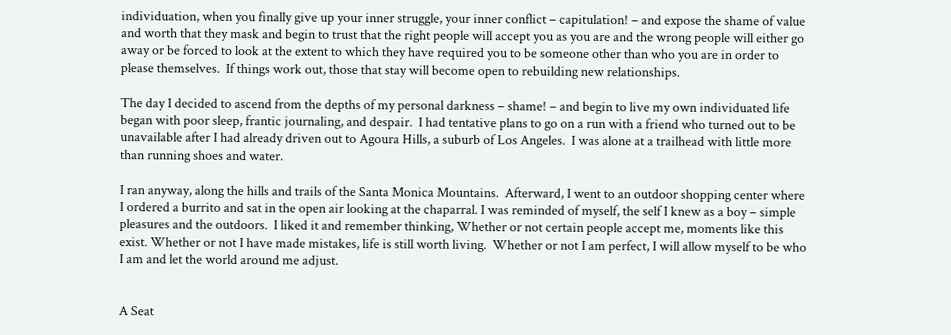individuation, when you finally give up your inner struggle, your inner conflict – capitulation! – and expose the shame of value and worth that they mask and begin to trust that the right people will accept you as you are and the wrong people will either go away or be forced to look at the extent to which they have required you to be someone other than who you are in order to please themselves.  If things work out, those that stay will become open to rebuilding new relationships.

The day I decided to ascend from the depths of my personal darkness – shame! – and begin to live my own individuated life began with poor sleep, frantic journaling, and despair.  I had tentative plans to go on a run with a friend who turned out to be unavailable after I had already driven out to Agoura Hills, a suburb of Los Angeles.  I was alone at a trailhead with little more than running shoes and water.

I ran anyway, along the hills and trails of the Santa Monica Mountains.  Afterward, I went to an outdoor shopping center where I ordered a burrito and sat in the open air looking at the chaparral. I was reminded of myself, the self I knew as a boy – simple pleasures and the outdoors.  I liked it and remember thinking, Whether or not certain people accept me, moments like this exist. Whether or not I have made mistakes, life is still worth living.  Whether or not I am perfect, I will allow myself to be who I am and let the world around me adjust.


A Seat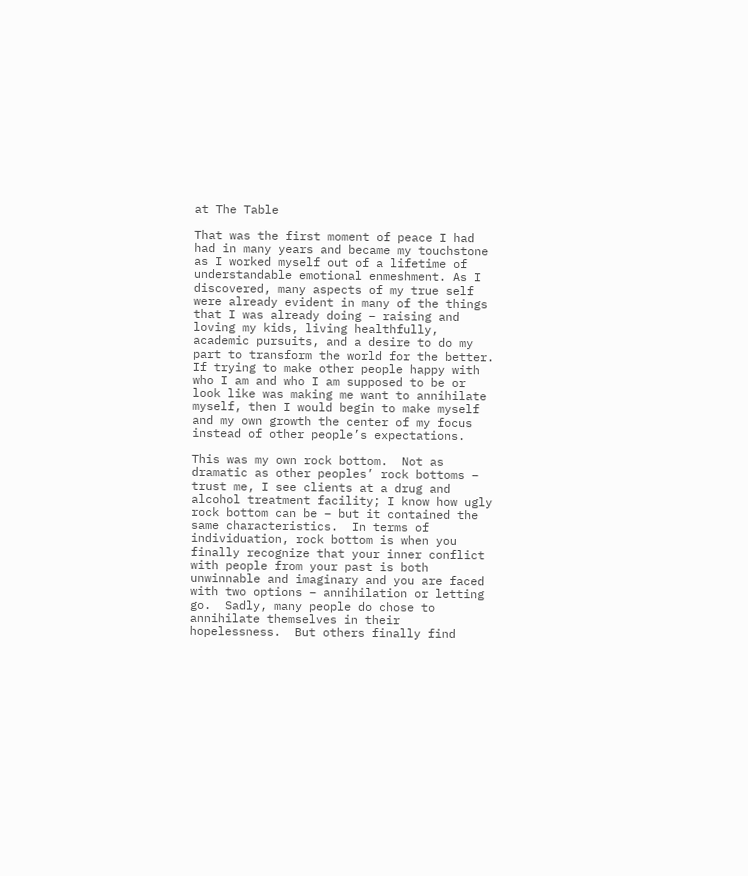at The Table

That was the first moment of peace I had had in many years and became my touchstone as I worked myself out of a lifetime of understandable emotional enmeshment. As I discovered, many aspects of my true self were already evident in many of the things that I was already doing – raising and loving my kids, living healthfully, academic pursuits, and a desire to do my part to transform the world for the better.  If trying to make other people happy with who I am and who I am supposed to be or look like was making me want to annihilate myself, then I would begin to make myself and my own growth the center of my focus instead of other people’s expectations.

This was my own rock bottom.  Not as dramatic as other peoples’ rock bottoms – trust me, I see clients at a drug and alcohol treatment facility; I know how ugly rock bottom can be – but it contained the same characteristics.  In terms of individuation, rock bottom is when you finally recognize that your inner conflict with people from your past is both unwinnable and imaginary and you are faced with two options – annihilation or letting go.  Sadly, many people do chose to annihilate themselves in their hopelessness.  But others finally find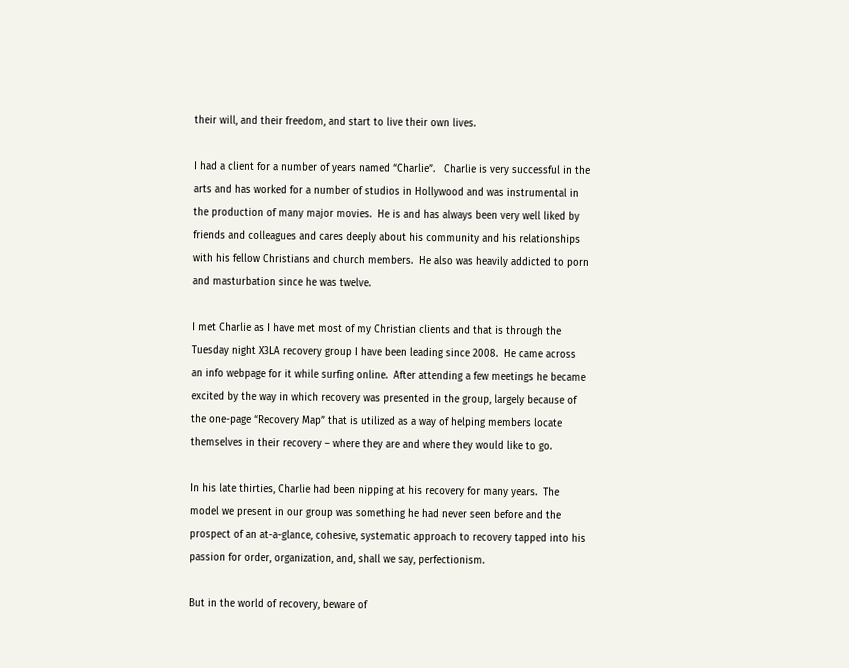their will, and their freedom, and start to live their own lives.

I had a client for a number of years named “Charlie”.   Charlie is very successful in the arts and has worked for a number of studios in Hollywood and was instrumental in the production of many major movies.  He is and has always been very well liked by friends and colleagues and cares deeply about his community and his relationships with his fellow Christians and church members.  He also was heavily addicted to porn and masturbation since he was twelve.

I met Charlie as I have met most of my Christian clients and that is through the Tuesday night X3LA recovery group I have been leading since 2008.  He came across an info webpage for it while surfing online.  After attending a few meetings he became excited by the way in which recovery was presented in the group, largely because of the one-page “Recovery Map” that is utilized as a way of helping members locate themselves in their recovery – where they are and where they would like to go.

In his late thirties, Charlie had been nipping at his recovery for many years.  The model we present in our group was something he had never seen before and the prospect of an at-a-glance, cohesive, systematic approach to recovery tapped into his passion for order, organization, and, shall we say, perfectionism.

But in the world of recovery, beware of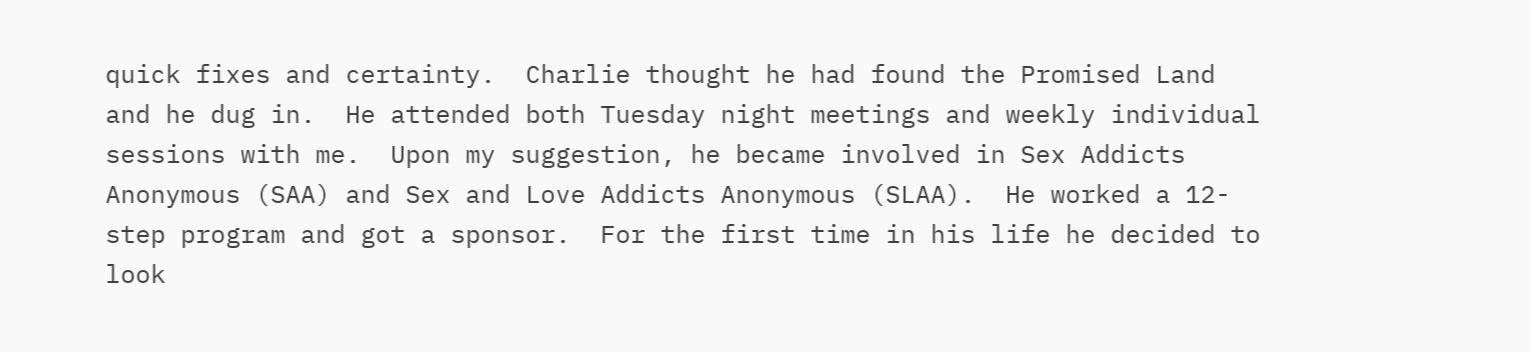quick fixes and certainty.  Charlie thought he had found the Promised Land and he dug in.  He attended both Tuesday night meetings and weekly individual sessions with me.  Upon my suggestion, he became involved in Sex Addicts Anonymous (SAA) and Sex and Love Addicts Anonymous (SLAA).  He worked a 12-step program and got a sponsor.  For the first time in his life he decided to look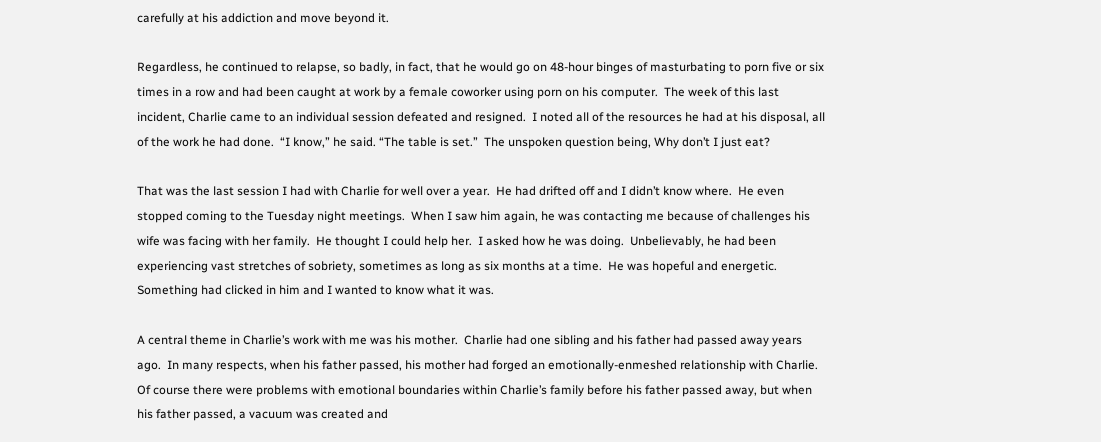carefully at his addiction and move beyond it.

Regardless, he continued to relapse, so badly, in fact, that he would go on 48-hour binges of masturbating to porn five or six times in a row and had been caught at work by a female coworker using porn on his computer.  The week of this last incident, Charlie came to an individual session defeated and resigned.  I noted all of the resources he had at his disposal, all of the work he had done.  “I know,” he said. “The table is set.”  The unspoken question being, Why don’t I just eat?

That was the last session I had with Charlie for well over a year.  He had drifted off and I didn’t know where.  He even stopped coming to the Tuesday night meetings.  When I saw him again, he was contacting me because of challenges his wife was facing with her family.  He thought I could help her.  I asked how he was doing.  Unbelievably, he had been experiencing vast stretches of sobriety, sometimes as long as six months at a time.  He was hopeful and energetic.  Something had clicked in him and I wanted to know what it was.

A central theme in Charlie’s work with me was his mother.  Charlie had one sibling and his father had passed away years ago.  In many respects, when his father passed, his mother had forged an emotionally-enmeshed relationship with Charlie.  Of course there were problems with emotional boundaries within Charlie’s family before his father passed away, but when his father passed, a vacuum was created and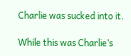Charlie was sucked into it.

While this was Charlie’s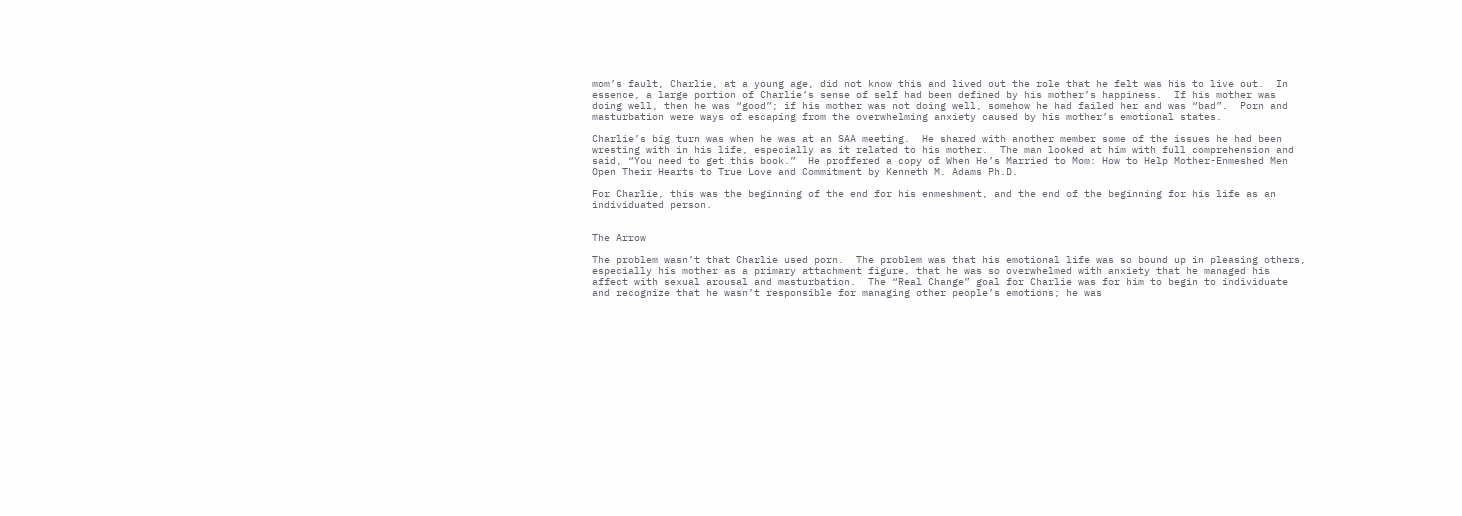mom’s fault, Charlie, at a young age, did not know this and lived out the role that he felt was his to live out.  In essence, a large portion of Charlie’s sense of self had been defined by his mother’s happiness.  If his mother was doing well, then he was “good”; if his mother was not doing well, somehow he had failed her and was “bad”.  Porn and masturbation were ways of escaping from the overwhelming anxiety caused by his mother’s emotional states.

Charlie’s big turn was when he was at an SAA meeting.  He shared with another member some of the issues he had been wresting with in his life, especially as it related to his mother.  The man looked at him with full comprehension and said, “You need to get this book.”  He proffered a copy of When He’s Married to Mom: How to Help Mother-Enmeshed Men Open Their Hearts to True Love and Commitment by Kenneth M. Adams Ph.D.

For Charlie, this was the beginning of the end for his enmeshment, and the end of the beginning for his life as an individuated person.


The Arrow

The problem wasn’t that Charlie used porn.  The problem was that his emotional life was so bound up in pleasing others, especially his mother as a primary attachment figure, that he was so overwhelmed with anxiety that he managed his affect with sexual arousal and masturbation.  The “Real Change” goal for Charlie was for him to begin to individuate and recognize that he wasn’t responsible for managing other people’s emotions; he was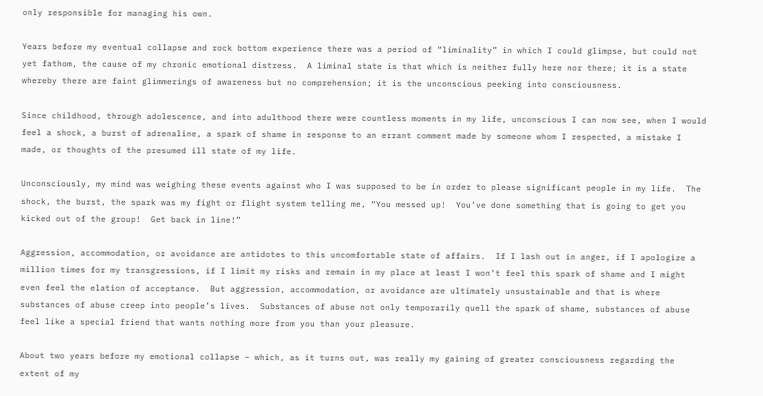only responsible for managing his own.

Years before my eventual collapse and rock bottom experience there was a period of “liminality” in which I could glimpse, but could not yet fathom, the cause of my chronic emotional distress.  A liminal state is that which is neither fully here nor there; it is a state whereby there are faint glimmerings of awareness but no comprehension; it is the unconscious peeking into consciousness.

Since childhood, through adolescence, and into adulthood there were countless moments in my life, unconscious I can now see, when I would feel a shock, a burst of adrenaline, a spark of shame in response to an errant comment made by someone whom I respected, a mistake I made, or thoughts of the presumed ill state of my life.

Unconsciously, my mind was weighing these events against who I was supposed to be in order to please significant people in my life.  The shock, the burst, the spark was my fight or flight system telling me, “You messed up!  You’ve done something that is going to get you kicked out of the group!  Get back in line!”

Aggression, accommodation, or avoidance are antidotes to this uncomfortable state of affairs.  If I lash out in anger, if I apologize a million times for my transgressions, if I limit my risks and remain in my place at least I won’t feel this spark of shame and I might even feel the elation of acceptance.  But aggression, accommodation, or avoidance are ultimately unsustainable and that is where substances of abuse creep into people’s lives.  Substances of abuse not only temporarily quell the spark of shame, substances of abuse feel like a special friend that wants nothing more from you than your pleasure.

About two years before my emotional collapse – which, as it turns out, was really my gaining of greater consciousness regarding the extent of my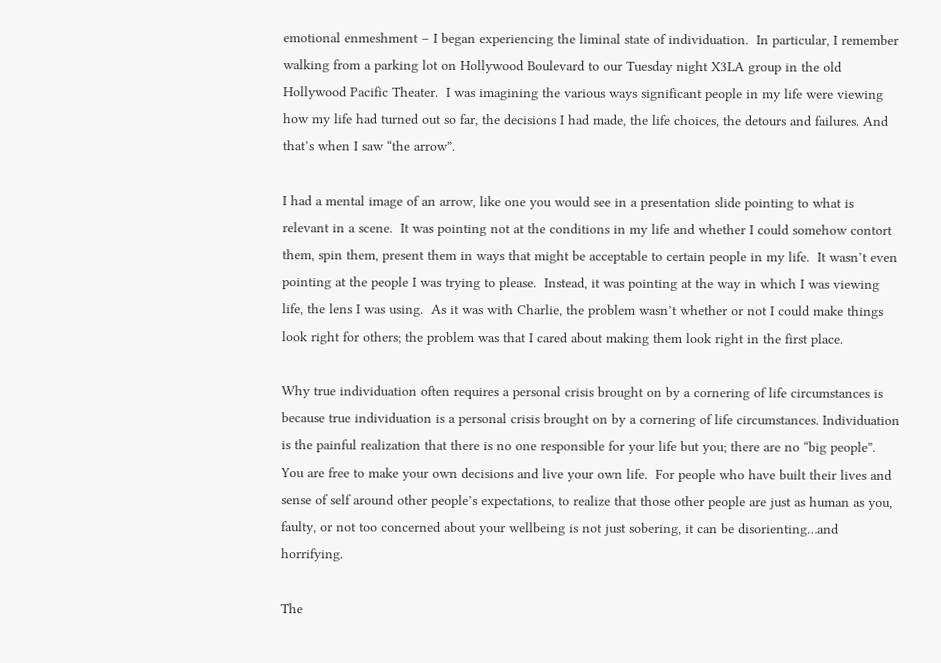emotional enmeshment – I began experiencing the liminal state of individuation.  In particular, I remember walking from a parking lot on Hollywood Boulevard to our Tuesday night X3LA group in the old Hollywood Pacific Theater.  I was imagining the various ways significant people in my life were viewing how my life had turned out so far, the decisions I had made, the life choices, the detours and failures. And that’s when I saw “the arrow”.

I had a mental image of an arrow, like one you would see in a presentation slide pointing to what is relevant in a scene.  It was pointing not at the conditions in my life and whether I could somehow contort them, spin them, present them in ways that might be acceptable to certain people in my life.  It wasn’t even pointing at the people I was trying to please.  Instead, it was pointing at the way in which I was viewing life, the lens I was using.  As it was with Charlie, the problem wasn’t whether or not I could make things look right for others; the problem was that I cared about making them look right in the first place.

Why true individuation often requires a personal crisis brought on by a cornering of life circumstances is because true individuation is a personal crisis brought on by a cornering of life circumstances. Individuation is the painful realization that there is no one responsible for your life but you; there are no “big people”.  You are free to make your own decisions and live your own life.  For people who have built their lives and sense of self around other people’s expectations, to realize that those other people are just as human as you, faulty, or not too concerned about your wellbeing is not just sobering, it can be disorienting…and horrifying.

The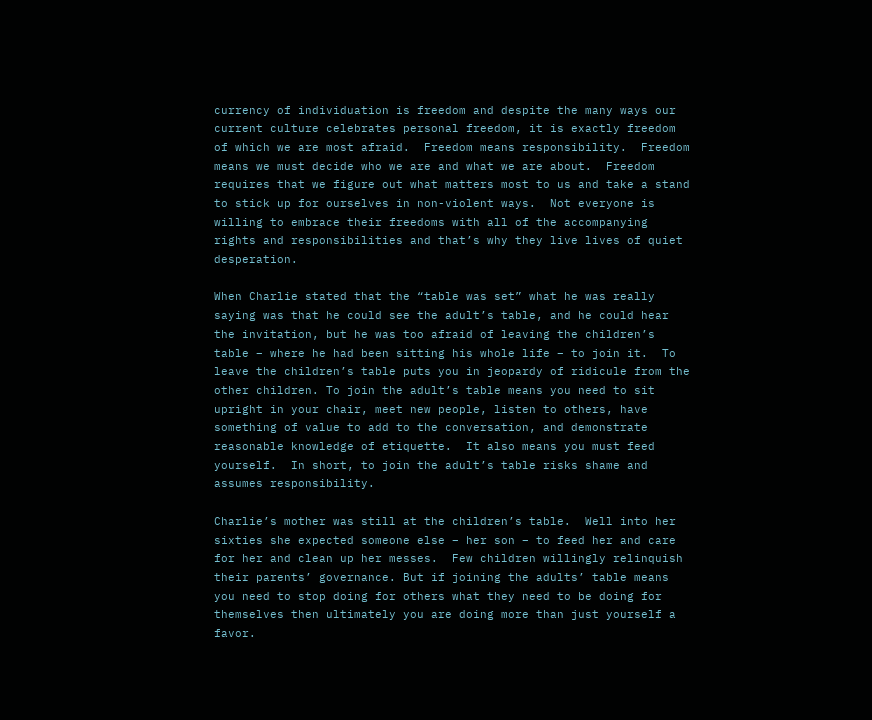currency of individuation is freedom and despite the many ways our current culture celebrates personal freedom, it is exactly freedom of which we are most afraid.  Freedom means responsibility.  Freedom means we must decide who we are and what we are about.  Freedom requires that we figure out what matters most to us and take a stand to stick up for ourselves in non-violent ways.  Not everyone is willing to embrace their freedoms with all of the accompanying rights and responsibilities and that’s why they live lives of quiet desperation.

When Charlie stated that the “table was set” what he was really saying was that he could see the adult’s table, and he could hear the invitation, but he was too afraid of leaving the children’s table – where he had been sitting his whole life – to join it.  To leave the children’s table puts you in jeopardy of ridicule from the other children. To join the adult’s table means you need to sit upright in your chair, meet new people, listen to others, have something of value to add to the conversation, and demonstrate reasonable knowledge of etiquette.  It also means you must feed yourself.  In short, to join the adult’s table risks shame and assumes responsibility.

Charlie’s mother was still at the children’s table.  Well into her sixties she expected someone else – her son – to feed her and care for her and clean up her messes.  Few children willingly relinquish their parents’ governance. But if joining the adults’ table means you need to stop doing for others what they need to be doing for themselves then ultimately you are doing more than just yourself a favor.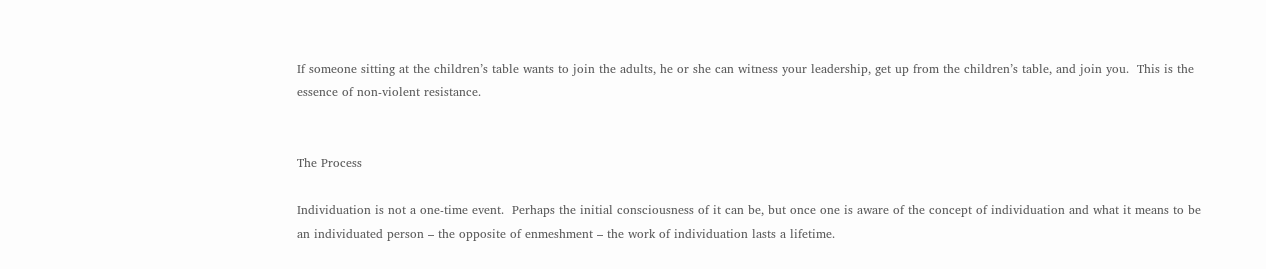If someone sitting at the children’s table wants to join the adults, he or she can witness your leadership, get up from the children’s table, and join you.  This is the essence of non-violent resistance.


The Process

Individuation is not a one-time event.  Perhaps the initial consciousness of it can be, but once one is aware of the concept of individuation and what it means to be an individuated person – the opposite of enmeshment – the work of individuation lasts a lifetime.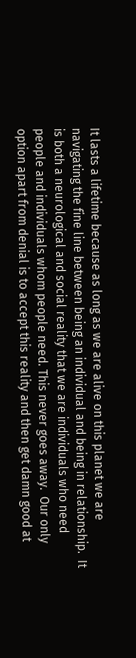It lasts a lifetime because as long as we are alive on this planet we are navigating the fine line between being an individual and being in relationship.  It is both a neurological and social reality that we are individuals who need people and individuals whom people need. This never goes away.  Our only option apart from denial is to accept this reality and then get damn good at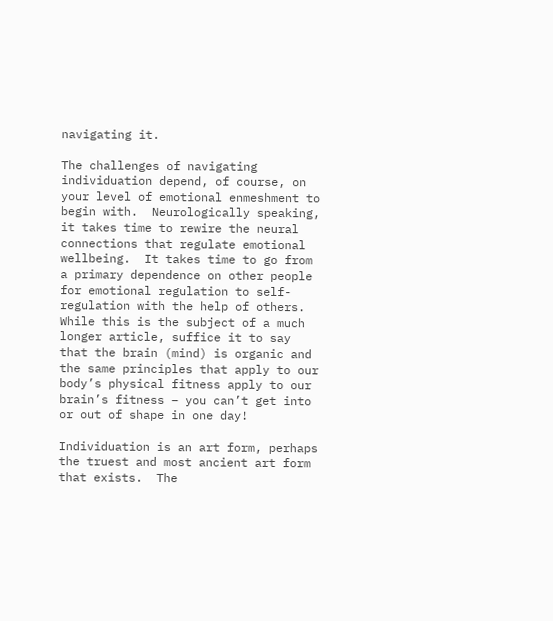navigating it.

The challenges of navigating individuation depend, of course, on your level of emotional enmeshment to begin with.  Neurologically speaking, it takes time to rewire the neural connections that regulate emotional wellbeing.  It takes time to go from a primary dependence on other people for emotional regulation to self-regulation with the help of others.  While this is the subject of a much longer article, suffice it to say that the brain (mind) is organic and the same principles that apply to our body’s physical fitness apply to our brain’s fitness – you can’t get into or out of shape in one day!

Individuation is an art form, perhaps the truest and most ancient art form that exists.  The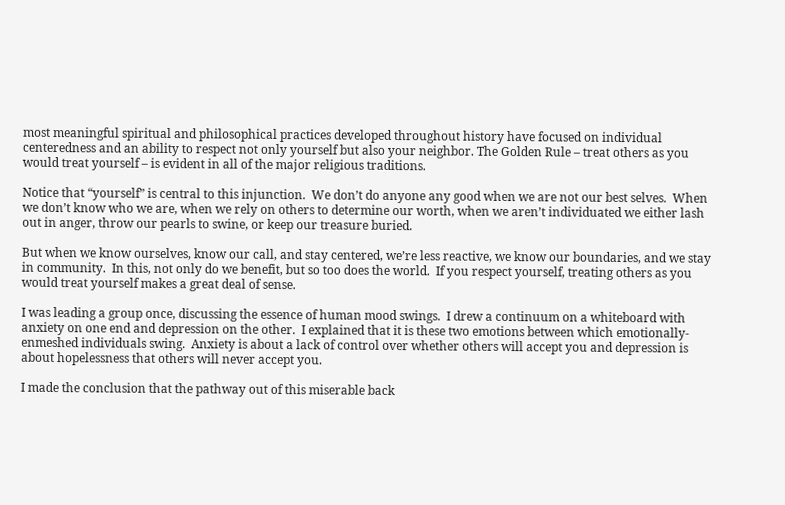most meaningful spiritual and philosophical practices developed throughout history have focused on individual centeredness and an ability to respect not only yourself but also your neighbor. The Golden Rule – treat others as you would treat yourself – is evident in all of the major religious traditions.

Notice that “yourself” is central to this injunction.  We don’t do anyone any good when we are not our best selves.  When we don’t know who we are, when we rely on others to determine our worth, when we aren’t individuated we either lash out in anger, throw our pearls to swine, or keep our treasure buried.

But when we know ourselves, know our call, and stay centered, we’re less reactive, we know our boundaries, and we stay in community.  In this, not only do we benefit, but so too does the world.  If you respect yourself, treating others as you would treat yourself makes a great deal of sense.

I was leading a group once, discussing the essence of human mood swings.  I drew a continuum on a whiteboard with anxiety on one end and depression on the other.  I explained that it is these two emotions between which emotionally-enmeshed individuals swing.  Anxiety is about a lack of control over whether others will accept you and depression is about hopelessness that others will never accept you.

I made the conclusion that the pathway out of this miserable back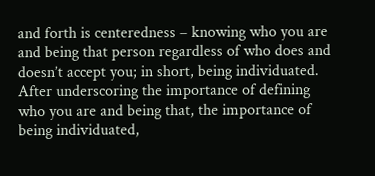and forth is centeredness – knowing who you are and being that person regardless of who does and doesn’t accept you; in short, being individuated.  After underscoring the importance of defining who you are and being that, the importance of being individuated,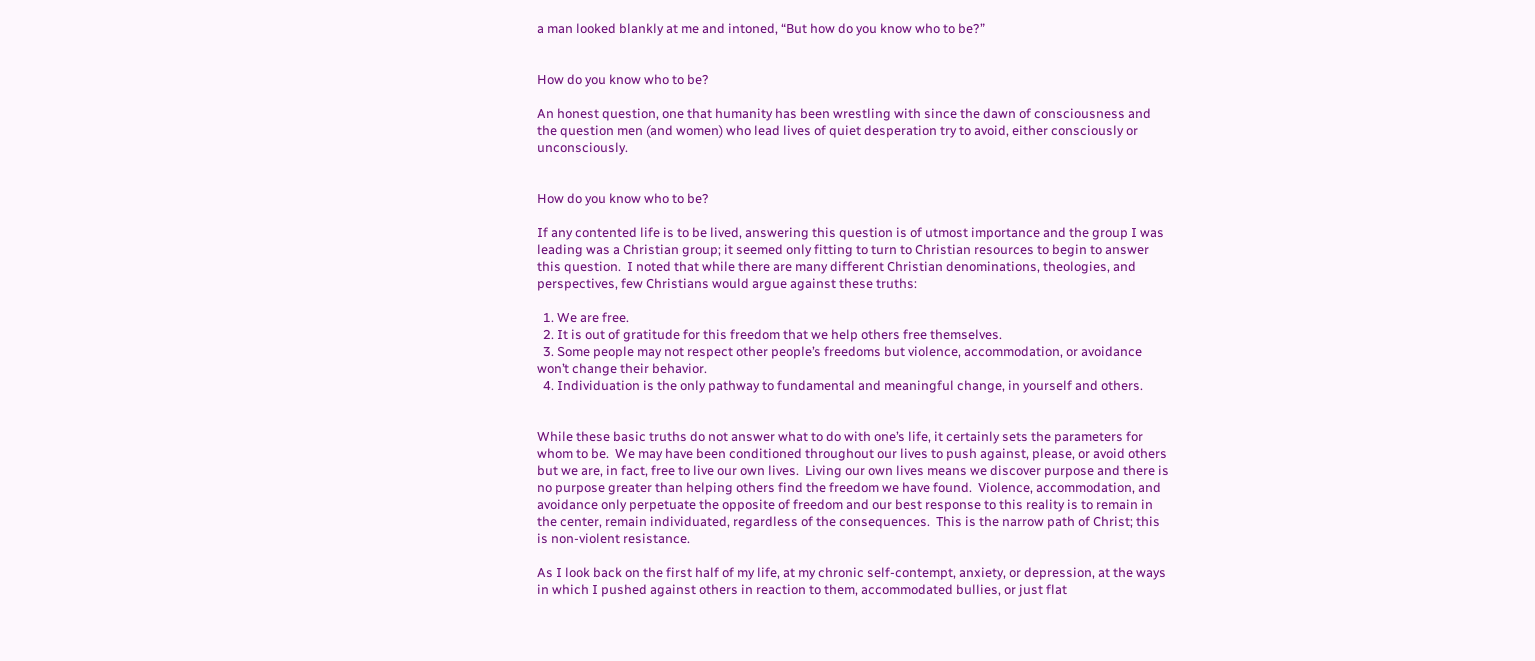a man looked blankly at me and intoned, “But how do you know who to be?”


How do you know who to be?

An honest question, one that humanity has been wrestling with since the dawn of consciousness and the question men (and women) who lead lives of quiet desperation try to avoid, either consciously or unconsciously.


How do you know who to be?

If any contented life is to be lived, answering this question is of utmost importance and the group I was leading was a Christian group; it seemed only fitting to turn to Christian resources to begin to answer this question.  I noted that while there are many different Christian denominations, theologies, and perspectives, few Christians would argue against these truths:

  1. We are free.
  2. It is out of gratitude for this freedom that we help others free themselves.
  3. Some people may not respect other people’s freedoms but violence, accommodation, or avoidance won’t change their behavior.
  4. Individuation is the only pathway to fundamental and meaningful change, in yourself and others.


While these basic truths do not answer what to do with one’s life, it certainly sets the parameters for whom to be.  We may have been conditioned throughout our lives to push against, please, or avoid others but we are, in fact, free to live our own lives.  Living our own lives means we discover purpose and there is no purpose greater than helping others find the freedom we have found.  Violence, accommodation, and avoidance only perpetuate the opposite of freedom and our best response to this reality is to remain in the center, remain individuated, regardless of the consequences.  This is the narrow path of Christ; this is non-violent resistance.

As I look back on the first half of my life, at my chronic self-contempt, anxiety, or depression, at the ways in which I pushed against others in reaction to them, accommodated bullies, or just flat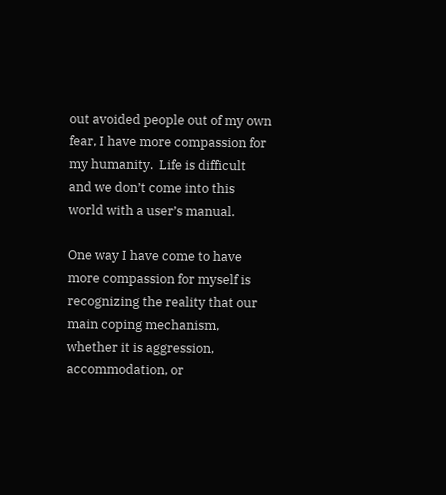out avoided people out of my own fear, I have more compassion for my humanity.  Life is difficult and we don’t come into this world with a user’s manual.

One way I have come to have more compassion for myself is recognizing the reality that our main coping mechanism, whether it is aggression, accommodation, or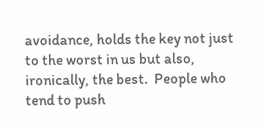avoidance, holds the key not just to the worst in us but also, ironically, the best.  People who tend to push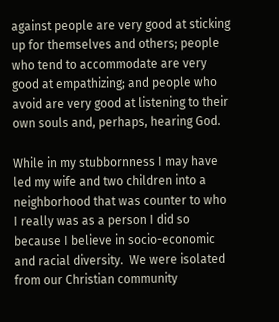against people are very good at sticking up for themselves and others; people who tend to accommodate are very good at empathizing; and people who avoid are very good at listening to their own souls and, perhaps, hearing God.

While in my stubbornness I may have led my wife and two children into a neighborhood that was counter to who I really was as a person I did so because I believe in socio-economic and racial diversity.  We were isolated from our Christian community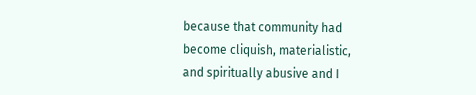because that community had become cliquish, materialistic, and spiritually abusive and I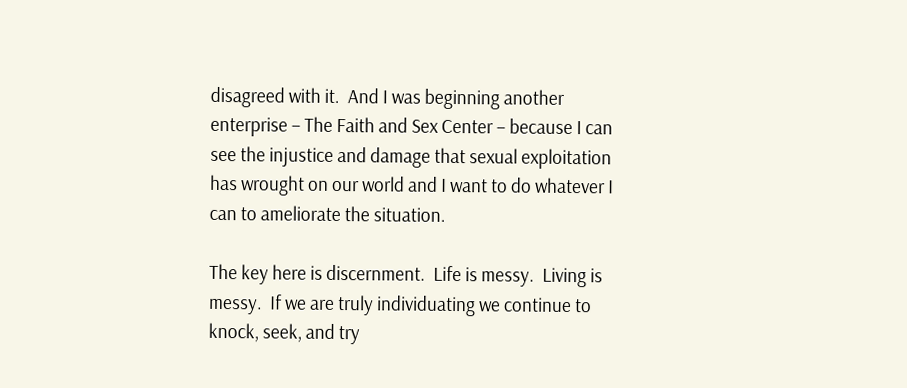disagreed with it.  And I was beginning another enterprise – The Faith and Sex Center – because I can see the injustice and damage that sexual exploitation has wrought on our world and I want to do whatever I can to ameliorate the situation.

The key here is discernment.  Life is messy.  Living is messy.  If we are truly individuating we continue to knock, seek, and try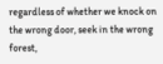regardless of whether we knock on the wrong door, seek in the wrong forest,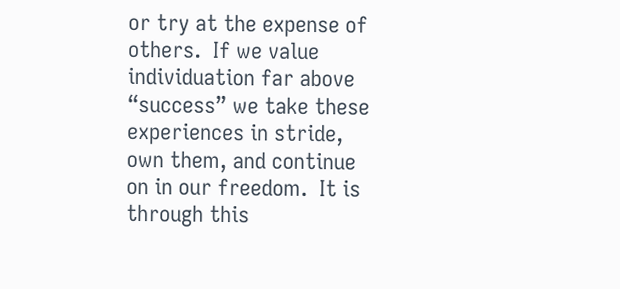or try at the expense of others.  If we value individuation far above “success” we take these experiences in stride, own them, and continue on in our freedom.  It is through this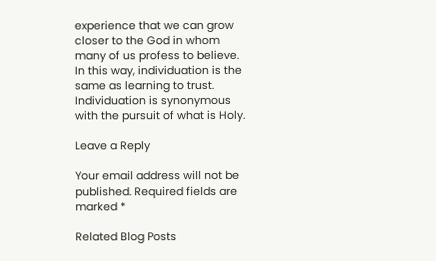experience that we can grow closer to the God in whom many of us profess to believe.  In this way, individuation is the same as learning to trust.  Individuation is synonymous with the pursuit of what is Holy.

Leave a Reply

Your email address will not be published. Required fields are marked *

Related Blog Posts